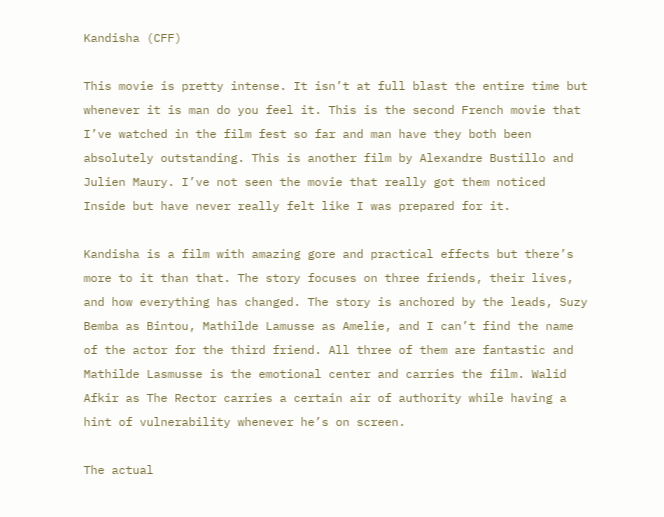Kandisha (CFF)

This movie is pretty intense. It isn’t at full blast the entire time but whenever it is man do you feel it. This is the second French movie that I’ve watched in the film fest so far and man have they both been absolutely outstanding. This is another film by Alexandre Bustillo and Julien Maury. I’ve not seen the movie that really got them noticed Inside but have never really felt like I was prepared for it.

Kandisha is a film with amazing gore and practical effects but there’s more to it than that. The story focuses on three friends, their lives, and how everything has changed. The story is anchored by the leads, Suzy Bemba as Bintou, Mathilde Lamusse as Amelie, and I can’t find the name of the actor for the third friend. All three of them are fantastic and Mathilde Lasmusse is the emotional center and carries the film. Walid Afkir as The Rector carries a certain air of authority while having a hint of vulnerability whenever he’s on screen.

The actual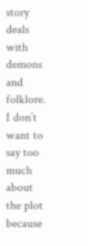story deals with demons and folklore. I don’t want to say too much about the plot because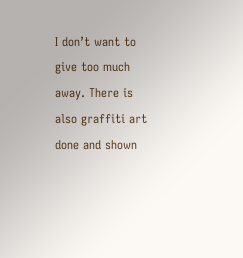I don’t want to give too much away. There is also graffiti art done and shown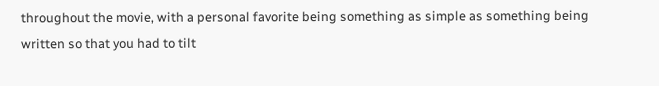throughout the movie, with a personal favorite being something as simple as something being written so that you had to tilt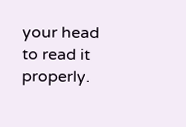your head to read it properly.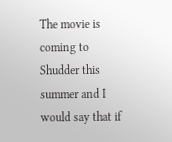The movie is coming to Shudder this summer and I would say that if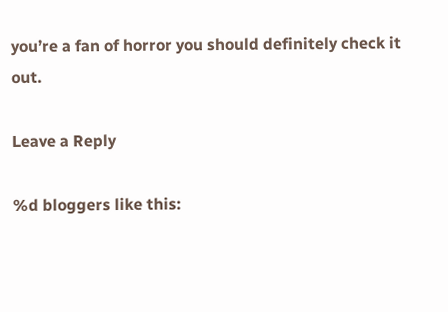you’re a fan of horror you should definitely check it out.

Leave a Reply

%d bloggers like this: